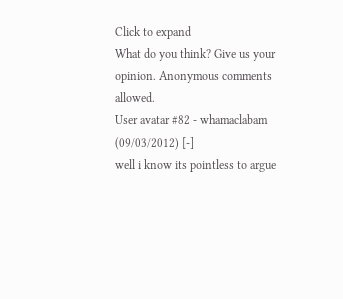Click to expand
What do you think? Give us your opinion. Anonymous comments allowed.
User avatar #82 - whamaclabam (09/03/2012) [-]
well i know its pointless to argue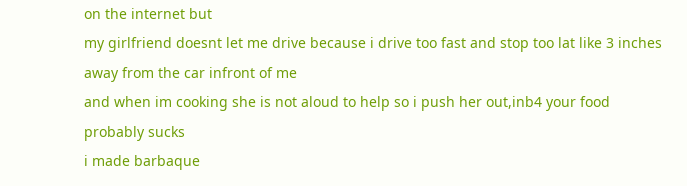on the internet but
my girlfriend doesnt let me drive because i drive too fast and stop too lat like 3 inches away from the car infront of me
and when im cooking she is not aloud to help so i push her out,inb4 your food probably sucks
i made barbaque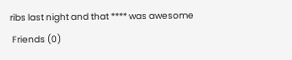ribs last night and that **** was awesome
 Friends (0)